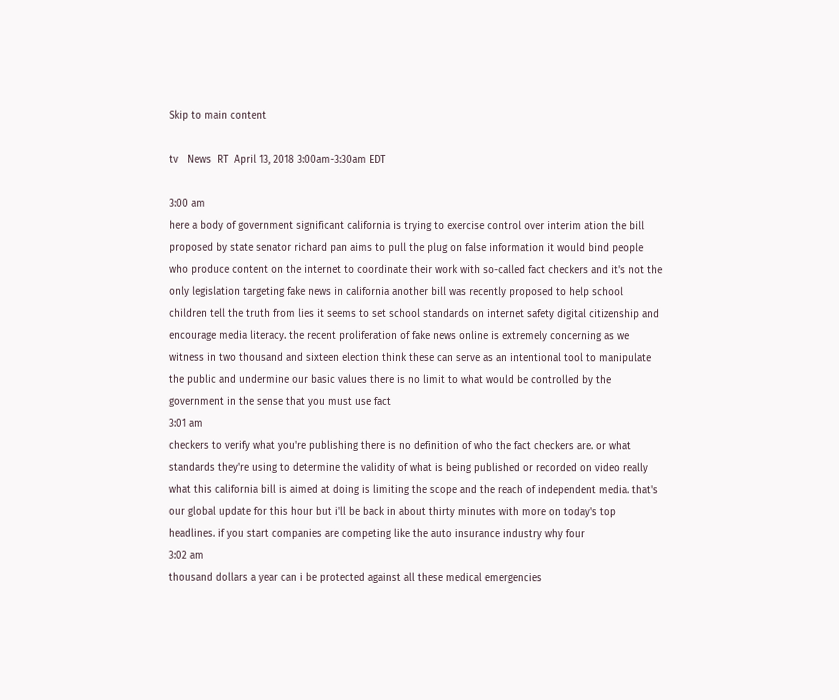Skip to main content

tv   News  RT  April 13, 2018 3:00am-3:30am EDT

3:00 am
here a body of government significant california is trying to exercise control over interim ation the bill proposed by state senator richard pan aims to pull the plug on false information it would bind people who produce content on the internet to coordinate their work with so-called fact checkers and it's not the only legislation targeting fake news in california another bill was recently proposed to help school children tell the truth from lies it seems to set school standards on internet safety digital citizenship and encourage media literacy. the recent proliferation of fake news online is extremely concerning as we witness in two thousand and sixteen election think these can serve as an intentional tool to manipulate the public and undermine our basic values there is no limit to what would be controlled by the government in the sense that you must use fact
3:01 am
checkers to verify what you're publishing there is no definition of who the fact checkers are. or what standards they're using to determine the validity of what is being published or recorded on video really what this california bill is aimed at doing is limiting the scope and the reach of independent media. that's our global update for this hour but i'll be back in about thirty minutes with more on today's top headlines. if you start companies are competing like the auto insurance industry why four
3:02 am
thousand dollars a year can i be protected against all these medical emergencies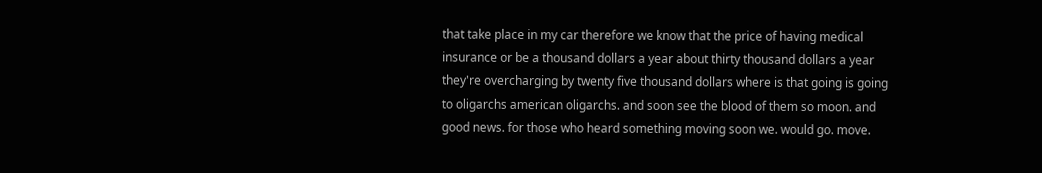that take place in my car therefore we know that the price of having medical insurance or be a thousand dollars a year about thirty thousand dollars a year they're overcharging by twenty five thousand dollars where is that going is going to oligarchs american oligarchs. and soon see the blood of them so moon. and good news. for those who heard something moving soon we. would go. move.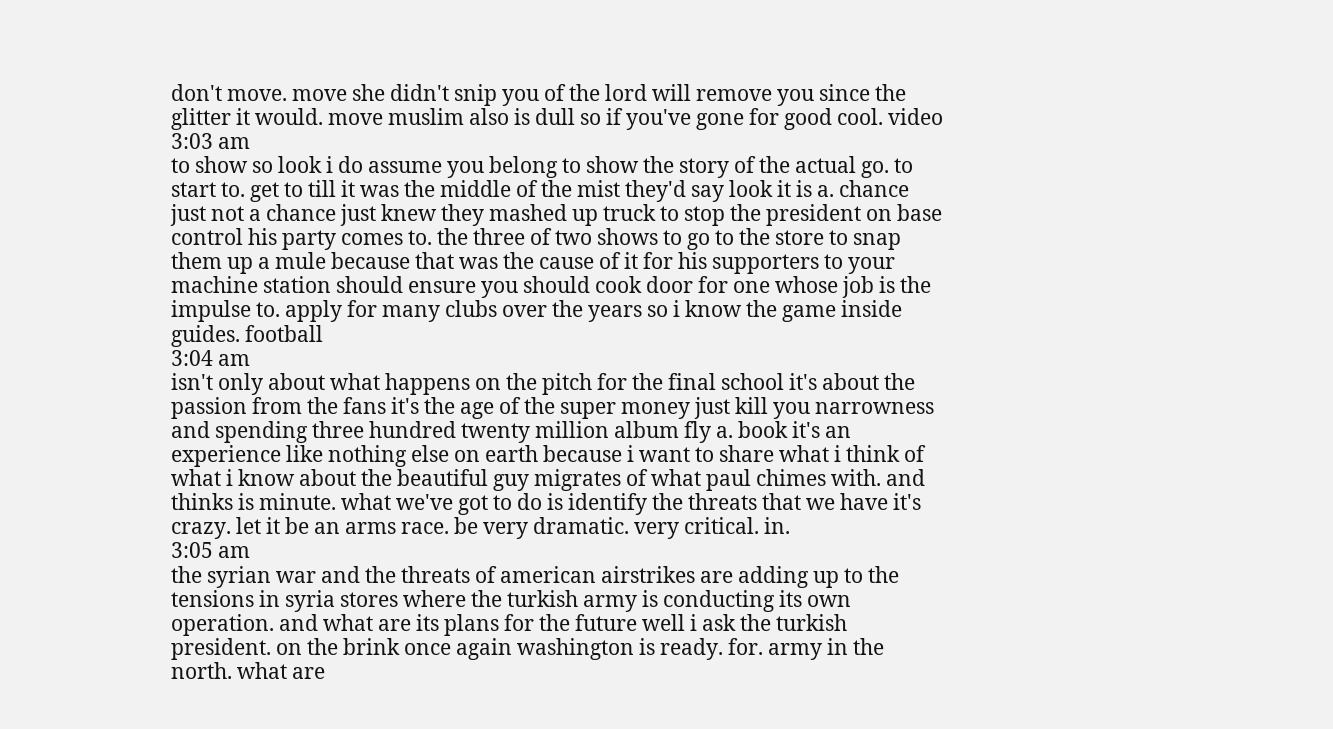don't move. move she didn't snip you of the lord will remove you since the glitter it would. move muslim also is dull so if you've gone for good cool. video
3:03 am
to show so look i do assume you belong to show the story of the actual go. to start to. get to till it was the middle of the mist they'd say look it is a. chance just not a chance just knew they mashed up truck to stop the president on base control his party comes to. the three of two shows to go to the store to snap them up a mule because that was the cause of it for his supporters to your machine station should ensure you should cook door for one whose job is the impulse to. apply for many clubs over the years so i know the game inside guides. football
3:04 am
isn't only about what happens on the pitch for the final school it's about the passion from the fans it's the age of the super money just kill you narrowness and spending three hundred twenty million album fly a. book it's an experience like nothing else on earth because i want to share what i think of what i know about the beautiful guy migrates of what paul chimes with. and thinks is minute. what we've got to do is identify the threats that we have it's crazy. let it be an arms race. be very dramatic. very critical. in.
3:05 am
the syrian war and the threats of american airstrikes are adding up to the tensions in syria stores where the turkish army is conducting its own operation. and what are its plans for the future well i ask the turkish president. on the brink once again washington is ready. for. army in the north. what are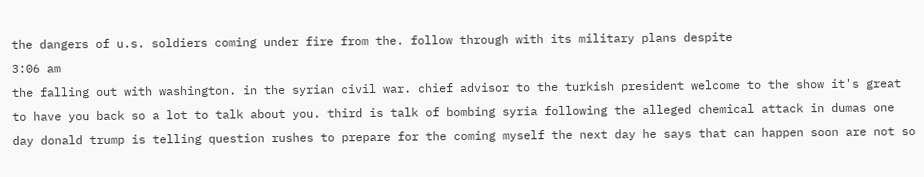the dangers of u.s. soldiers coming under fire from the. follow through with its military plans despite
3:06 am
the falling out with washington. in the syrian civil war. chief advisor to the turkish president welcome to the show it's great to have you back so a lot to talk about you. third is talk of bombing syria following the alleged chemical attack in dumas one day donald trump is telling question rushes to prepare for the coming myself the next day he says that can happen soon are not so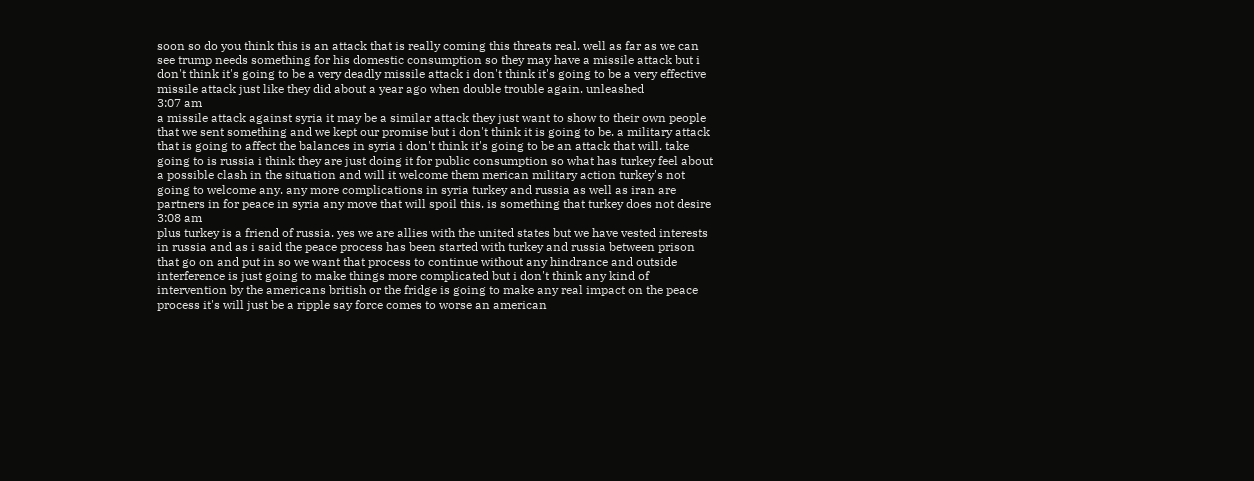soon so do you think this is an attack that is really coming this threats real. well as far as we can see trump needs something for his domestic consumption so they may have a missile attack but i don't think it's going to be a very deadly missile attack i don't think it's going to be a very effective missile attack just like they did about a year ago when double trouble again. unleashed
3:07 am
a missile attack against syria it may be a similar attack they just want to show to their own people that we sent something and we kept our promise but i don't think it is going to be. a military attack that is going to affect the balances in syria i don't think it's going to be an attack that will. take going to is russia i think they are just doing it for public consumption so what has turkey feel about a possible clash in the situation and will it welcome them merican military action turkey's not going to welcome any. any more complications in syria turkey and russia as well as iran are partners in for peace in syria any move that will spoil this. is something that turkey does not desire
3:08 am
plus turkey is a friend of russia. yes we are allies with the united states but we have vested interests in russia and as i said the peace process has been started with turkey and russia between prison that go on and put in so we want that process to continue without any hindrance and outside interference is just going to make things more complicated but i don't think any kind of intervention by the americans british or the fridge is going to make any real impact on the peace process it's will just be a ripple say force comes to worse an american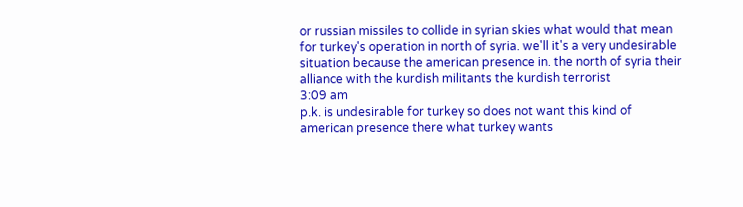or russian missiles to collide in syrian skies what would that mean for turkey's operation in north of syria. we'll it's a very undesirable situation because the american presence in. the north of syria their alliance with the kurdish militants the kurdish terrorist
3:09 am
p.k. is undesirable for turkey so does not want this kind of american presence there what turkey wants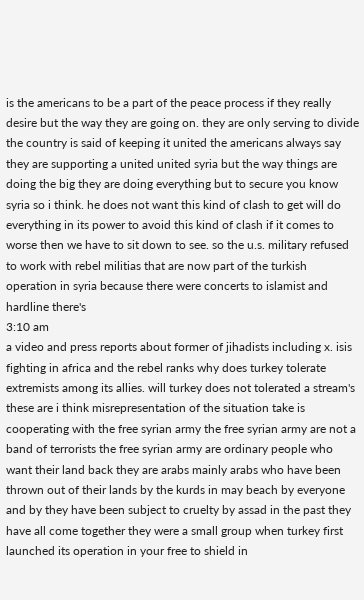is the americans to be a part of the peace process if they really desire but the way they are going on. they are only serving to divide the country is said of keeping it united the americans always say they are supporting a united united syria but the way things are doing the big they are doing everything but to secure you know syria so i think. he does not want this kind of clash to get will do everything in its power to avoid this kind of clash if it comes to worse then we have to sit down to see. so the u.s. military refused to work with rebel militias that are now part of the turkish operation in syria because there were concerts to islamist and hardline there's
3:10 am
a video and press reports about former of jihadists including x. isis fighting in africa and the rebel ranks why does turkey tolerate extremists among its allies. will turkey does not tolerated a stream's these are i think misrepresentation of the situation take is cooperating with the free syrian army the free syrian army are not a band of terrorists the free syrian army are ordinary people who want their land back they are arabs mainly arabs who have been thrown out of their lands by the kurds in may beach by everyone and by they have been subject to cruelty by assad in the past they have all come together they were a small group when turkey first launched its operation in your free to shield in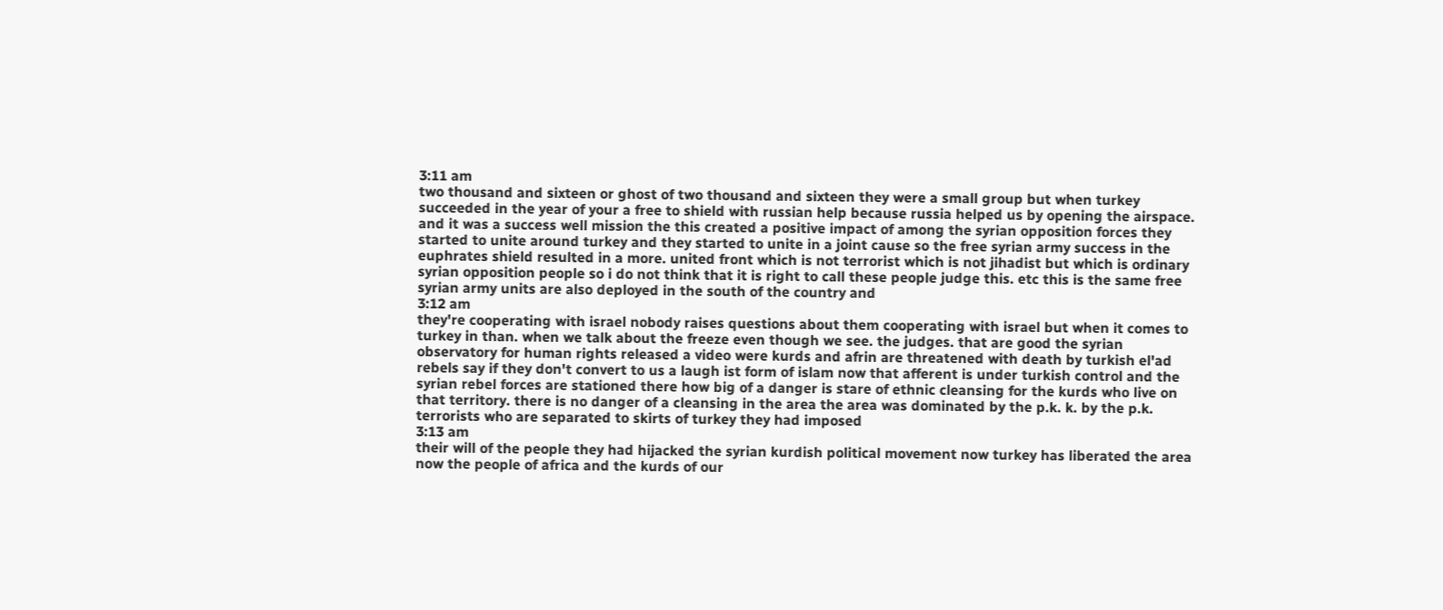3:11 am
two thousand and sixteen or ghost of two thousand and sixteen they were a small group but when turkey succeeded in the year of your a free to shield with russian help because russia helped us by opening the airspace. and it was a success well mission the this created a positive impact of among the syrian opposition forces they started to unite around turkey and they started to unite in a joint cause so the free syrian army success in the euphrates shield resulted in a more. united front which is not terrorist which is not jihadist but which is ordinary syrian opposition people so i do not think that it is right to call these people judge this. etc this is the same free syrian army units are also deployed in the south of the country and
3:12 am
they're cooperating with israel nobody raises questions about them cooperating with israel but when it comes to turkey in than. when we talk about the freeze even though we see. the judges. that are good the syrian observatory for human rights released a video were kurds and afrin are threatened with death by turkish el'ad rebels say if they don't convert to us a laugh ist form of islam now that afferent is under turkish control and the syrian rebel forces are stationed there how big of a danger is stare of ethnic cleansing for the kurds who live on that territory. there is no danger of a cleansing in the area the area was dominated by the p.k. k. by the p.k. terrorists who are separated to skirts of turkey they had imposed
3:13 am
their will of the people they had hijacked the syrian kurdish political movement now turkey has liberated the area now the people of africa and the kurds of our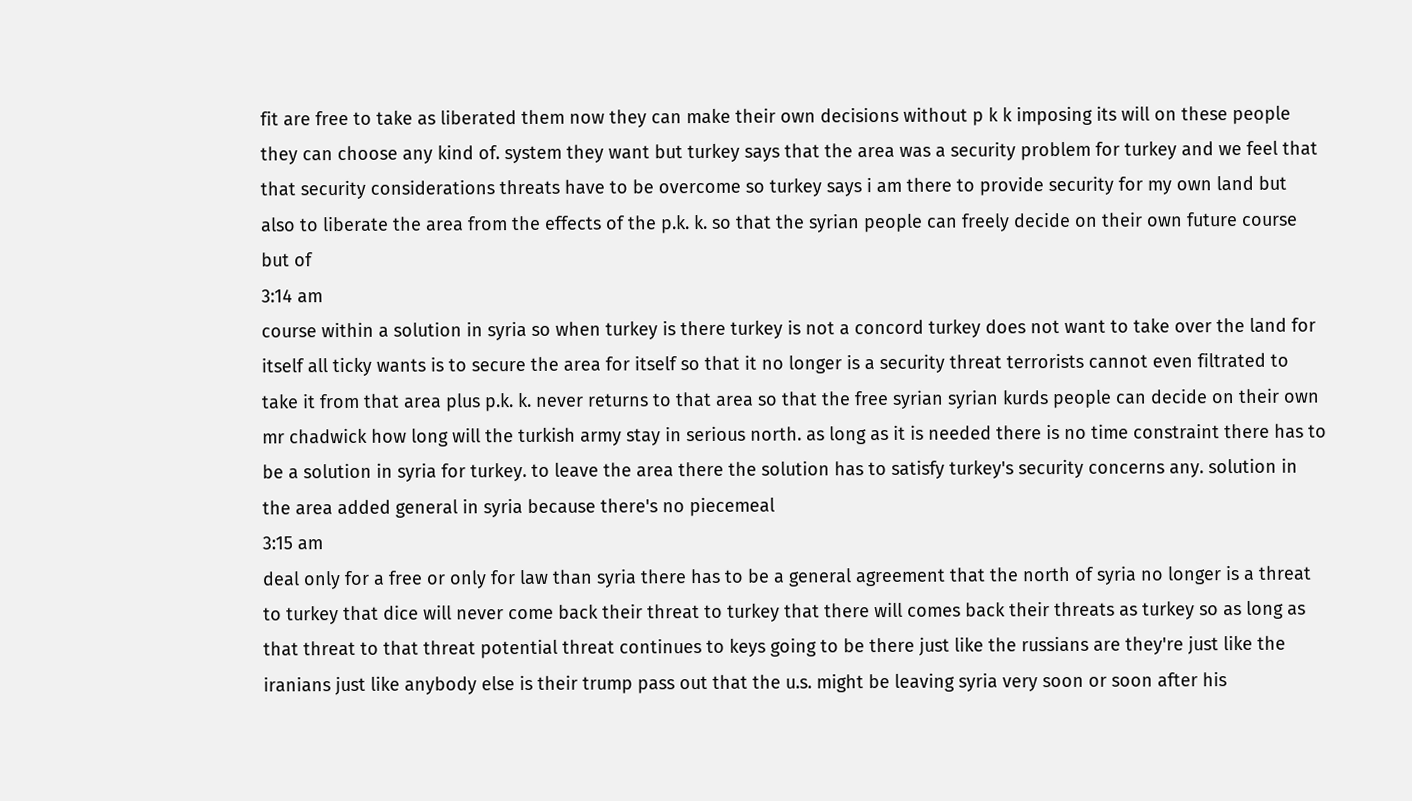fit are free to take as liberated them now they can make their own decisions without p k k imposing its will on these people they can choose any kind of. system they want but turkey says that the area was a security problem for turkey and we feel that that security considerations threats have to be overcome so turkey says i am there to provide security for my own land but also to liberate the area from the effects of the p.k. k. so that the syrian people can freely decide on their own future course but of
3:14 am
course within a solution in syria so when turkey is there turkey is not a concord turkey does not want to take over the land for itself all ticky wants is to secure the area for itself so that it no longer is a security threat terrorists cannot even filtrated to take it from that area plus p.k. k. never returns to that area so that the free syrian syrian kurds people can decide on their own mr chadwick how long will the turkish army stay in serious north. as long as it is needed there is no time constraint there has to be a solution in syria for turkey. to leave the area there the solution has to satisfy turkey's security concerns any. solution in the area added general in syria because there's no piecemeal
3:15 am
deal only for a free or only for law than syria there has to be a general agreement that the north of syria no longer is a threat to turkey that dice will never come back their threat to turkey that there will comes back their threats as turkey so as long as that threat to that threat potential threat continues to keys going to be there just like the russians are they're just like the iranians just like anybody else is their trump pass out that the u.s. might be leaving syria very soon or soon after his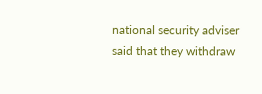national security adviser said that they withdraw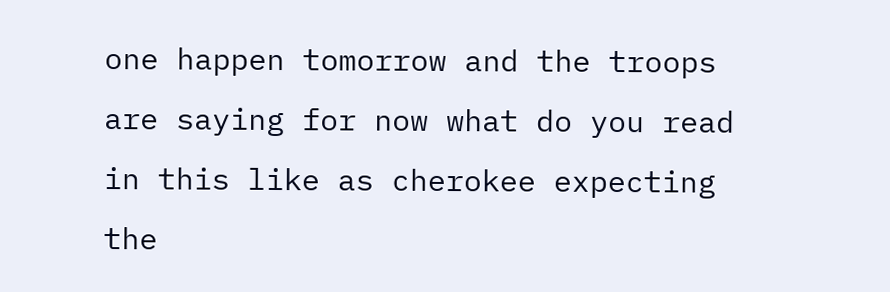one happen tomorrow and the troops are saying for now what do you read in this like as cherokee expecting the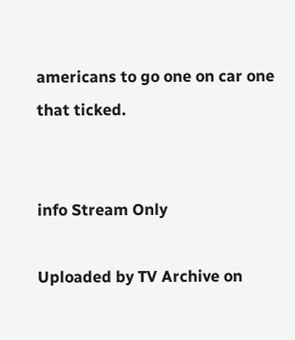americans to go one on car one that ticked.


info Stream Only

Uploaded by TV Archive on